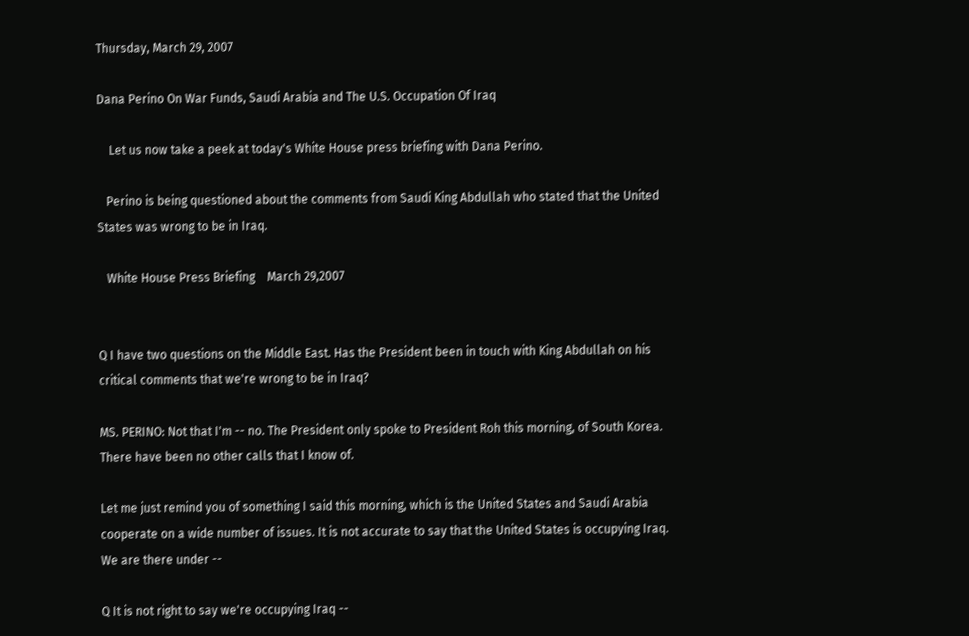Thursday, March 29, 2007

Dana Perino On War Funds, Saudi Arabia and The U.S. Occupation Of Iraq

    Let us now take a peek at today's White House press briefing with Dana Perino.

   Perino is being questioned about the comments from Saudi King Abdullah who stated that the United States was wrong to be in Iraq.

   White House Press Briefing    March 29,2007


Q I have two questions on the Middle East. Has the President been in touch with King Abdullah on his critical comments that we're wrong to be in Iraq?

MS. PERINO: Not that I'm -- no. The President only spoke to President Roh this morning, of South Korea. There have been no other calls that I know of.

Let me just remind you of something I said this morning, which is the United States and Saudi Arabia cooperate on a wide number of issues. It is not accurate to say that the United States is occupying Iraq. We are there under --

Q It is not right to say we're occupying Iraq --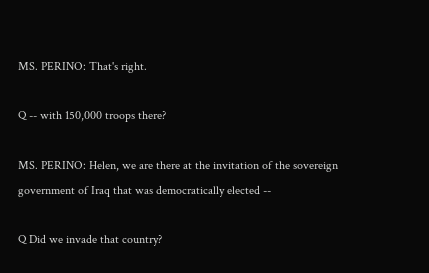MS. PERINO: That's right.

Q -- with 150,000 troops there?

MS. PERINO: Helen, we are there at the invitation of the sovereign government of Iraq that was democratically elected --

Q Did we invade that country?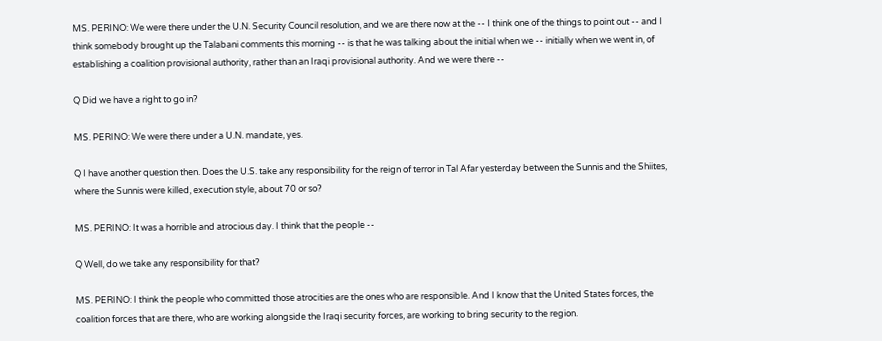MS. PERINO: We were there under the U.N. Security Council resolution, and we are there now at the -- I think one of the things to point out -- and I think somebody brought up the Talabani comments this morning -- is that he was talking about the initial when we -- initially when we went in, of establishing a coalition provisional authority, rather than an Iraqi provisional authority. And we were there --

Q Did we have a right to go in?

MS. PERINO: We were there under a U.N. mandate, yes.

Q I have another question then. Does the U.S. take any responsibility for the reign of terror in Tal Afar yesterday between the Sunnis and the Shiites, where the Sunnis were killed, execution style, about 70 or so?

MS. PERINO: It was a horrible and atrocious day. I think that the people --

Q Well, do we take any responsibility for that?

MS. PERINO: I think the people who committed those atrocities are the ones who are responsible. And I know that the United States forces, the coalition forces that are there, who are working alongside the Iraqi security forces, are working to bring security to the region.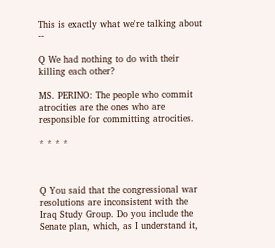This is exactly what we're talking about --

Q We had nothing to do with their killing each other?

MS. PERINO: The people who commit atrocities are the ones who are responsible for committing atrocities.

* * * *



Q You said that the congressional war resolutions are inconsistent with the Iraq Study Group. Do you include the Senate plan, which, as I understand it,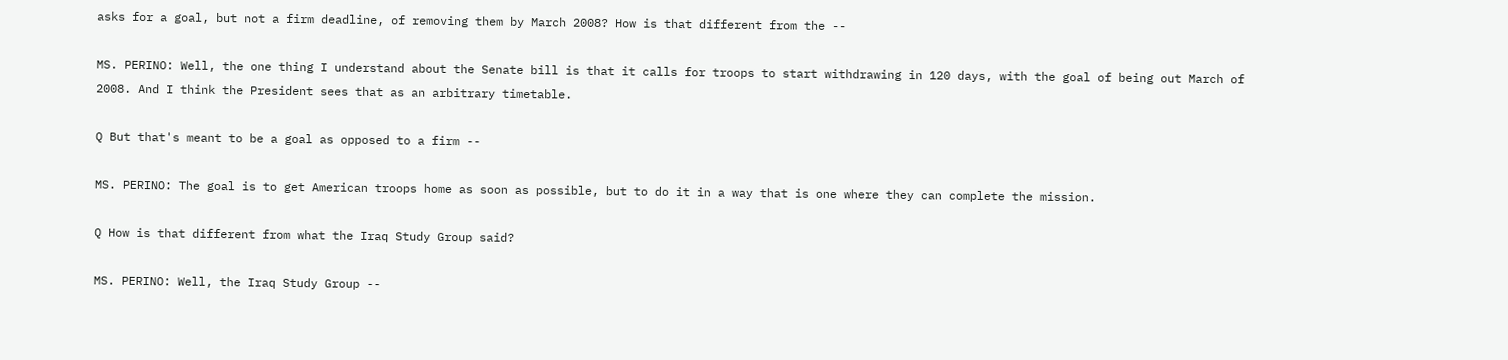asks for a goal, but not a firm deadline, of removing them by March 2008? How is that different from the --

MS. PERINO: Well, the one thing I understand about the Senate bill is that it calls for troops to start withdrawing in 120 days, with the goal of being out March of 2008. And I think the President sees that as an arbitrary timetable.

Q But that's meant to be a goal as opposed to a firm --

MS. PERINO: The goal is to get American troops home as soon as possible, but to do it in a way that is one where they can complete the mission.

Q How is that different from what the Iraq Study Group said?

MS. PERINO: Well, the Iraq Study Group --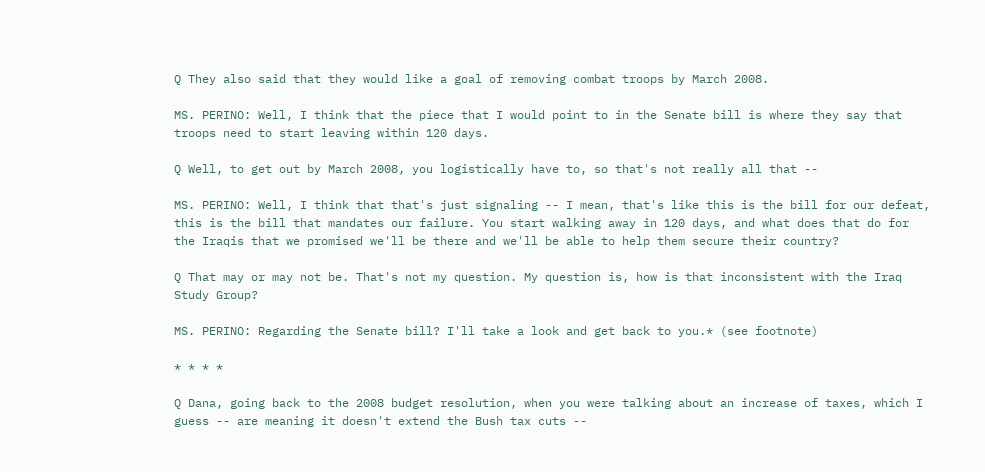Q They also said that they would like a goal of removing combat troops by March 2008.

MS. PERINO: Well, I think that the piece that I would point to in the Senate bill is where they say that troops need to start leaving within 120 days.

Q Well, to get out by March 2008, you logistically have to, so that's not really all that --

MS. PERINO: Well, I think that that's just signaling -- I mean, that's like this is the bill for our defeat, this is the bill that mandates our failure. You start walking away in 120 days, and what does that do for the Iraqis that we promised we'll be there and we'll be able to help them secure their country?

Q That may or may not be. That's not my question. My question is, how is that inconsistent with the Iraq Study Group?

MS. PERINO: Regarding the Senate bill? I'll take a look and get back to you.* (see footnote)

* * * *

Q Dana, going back to the 2008 budget resolution, when you were talking about an increase of taxes, which I guess -- are meaning it doesn't extend the Bush tax cuts --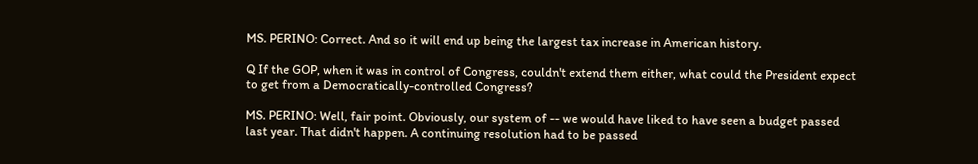MS. PERINO: Correct. And so it will end up being the largest tax increase in American history.

Q If the GOP, when it was in control of Congress, couldn't extend them either, what could the President expect to get from a Democratically-controlled Congress?

MS. PERINO: Well, fair point. Obviously, our system of -- we would have liked to have seen a budget passed last year. That didn't happen. A continuing resolution had to be passed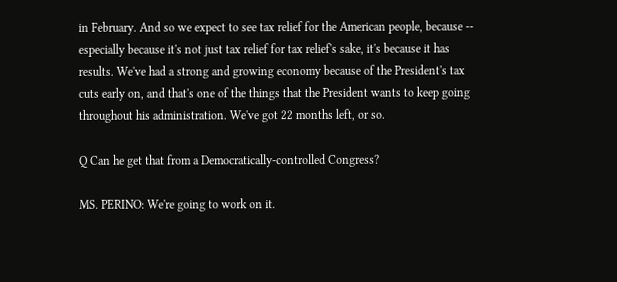in February. And so we expect to see tax relief for the American people, because -- especially because it's not just tax relief for tax relief's sake, it's because it has results. We've had a strong and growing economy because of the President's tax cuts early on, and that's one of the things that the President wants to keep going throughout his administration. We've got 22 months left, or so.

Q Can he get that from a Democratically-controlled Congress?

MS. PERINO: We're going to work on it.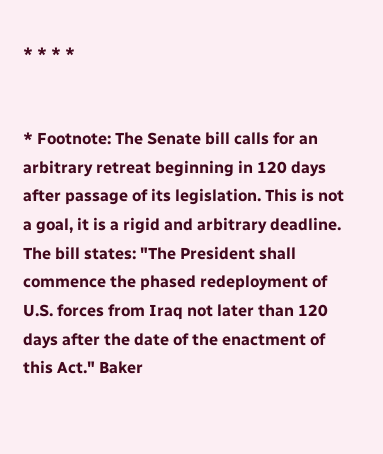* * * *


* Footnote: The Senate bill calls for an arbitrary retreat beginning in 120 days after passage of its legislation. This is not a goal, it is a rigid and arbitrary deadline. The bill states: "The President shall commence the phased redeployment of U.S. forces from Iraq not later than 120 days after the date of the enactment of this Act." Baker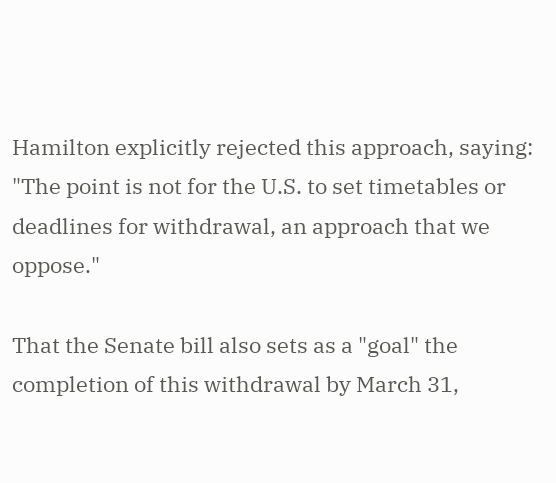Hamilton explicitly rejected this approach, saying: "The point is not for the U.S. to set timetables or deadlines for withdrawal, an approach that we oppose."

That the Senate bill also sets as a "goal" the completion of this withdrawal by March 31,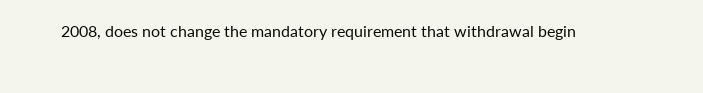2008, does not change the mandatory requirement that withdrawal begin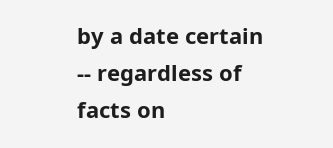by a date certain -- regardless of facts on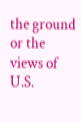the ground or the views of U.S.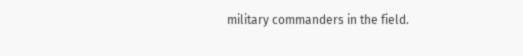military commanders in the field.